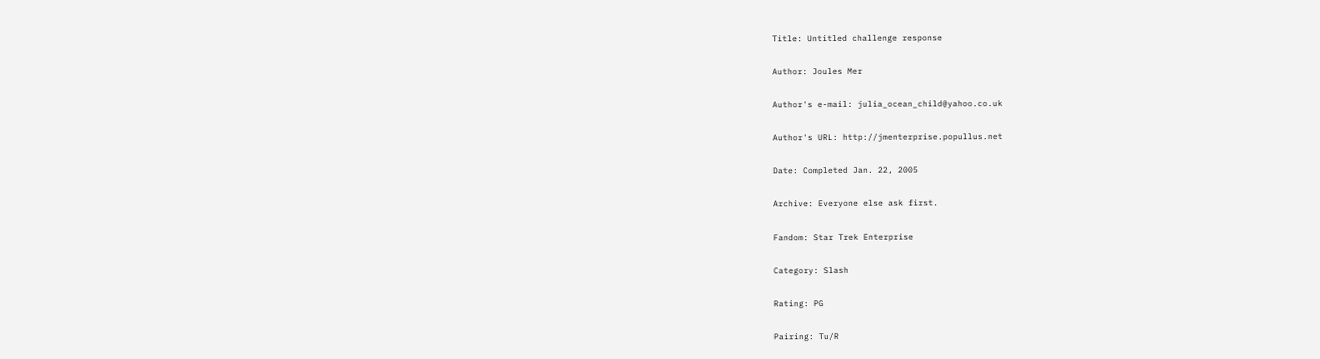Title: Untitled challenge response

Author: Joules Mer

Author's e-mail: julia_ocean_child@yahoo.co.uk

Author's URL: http://jmenterprise.popullus.net

Date: Completed Jan. 22, 2005

Archive: Everyone else ask first.

Fandom: Star Trek Enterprise

Category: Slash

Rating: PG

Pairing: Tu/R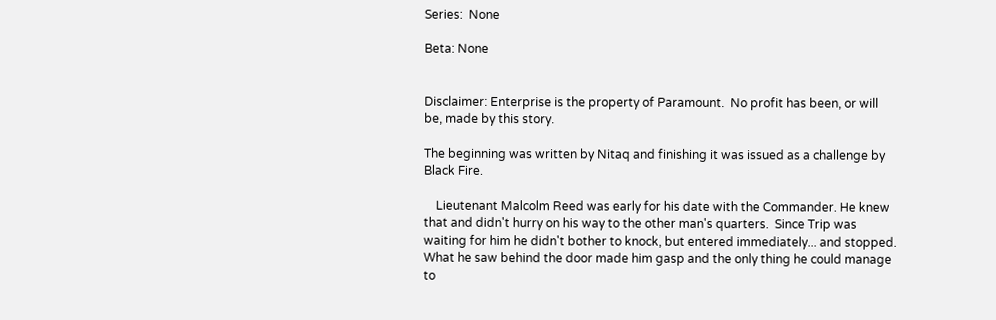Series:  None

Beta: None


Disclaimer: Enterprise is the property of Paramount.  No profit has been, or will be, made by this story.

The beginning was written by Nitaq and finishing it was issued as a challenge by Black Fire.

    Lieutenant Malcolm Reed was early for his date with the Commander. He knew that and didn't hurry on his way to the other man's quarters.  Since Trip was waiting for him he didn't bother to knock, but entered immediately... and stopped.  What he saw behind the door made him gasp and the only thing he could manage to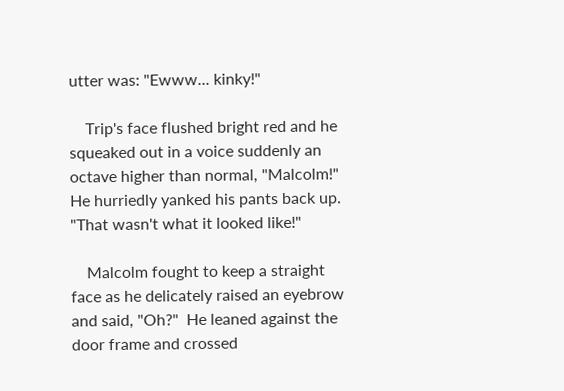utter was: "Ewww... kinky!"

    Trip's face flushed bright red and he squeaked out in a voice suddenly an octave higher than normal, "Malcolm!"  He hurriedly yanked his pants back up.  "That wasn't what it looked like!"

    Malcolm fought to keep a straight face as he delicately raised an eyebrow and said, "Oh?"  He leaned against the door frame and crossed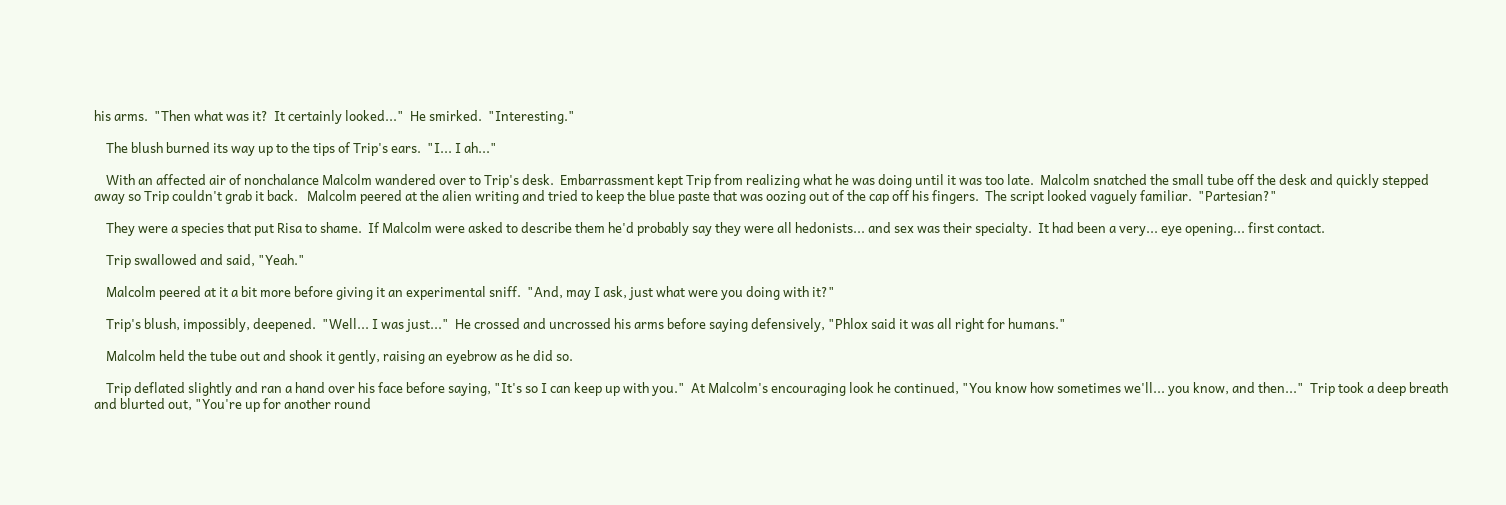his arms.  "Then what was it?  It certainly looked..."  He smirked.  "Interesting."

    The blush burned its way up to the tips of Trip's ears.  "I... I ah..."

    With an affected air of nonchalance Malcolm wandered over to Trip's desk.  Embarrassment kept Trip from realizing what he was doing until it was too late.  Malcolm snatched the small tube off the desk and quickly stepped away so Trip couldn't grab it back.   Malcolm peered at the alien writing and tried to keep the blue paste that was oozing out of the cap off his fingers.  The script looked vaguely familiar.  "Partesian?"

    They were a species that put Risa to shame.  If Malcolm were asked to describe them he'd probably say they were all hedonists... and sex was their specialty.  It had been a very... eye opening... first contact.

    Trip swallowed and said, "Yeah."

    Malcolm peered at it a bit more before giving it an experimental sniff.  "And, may I ask, just what were you doing with it?"

    Trip's blush, impossibly, deepened.  "Well... I was just..."  He crossed and uncrossed his arms before saying defensively, "Phlox said it was all right for humans."

    Malcolm held the tube out and shook it gently, raising an eyebrow as he did so.

    Trip deflated slightly and ran a hand over his face before saying, "It's so I can keep up with you."  At Malcolm's encouraging look he continued, "You know how sometimes we'll... you know, and then..."  Trip took a deep breath and blurted out, "You're up for another round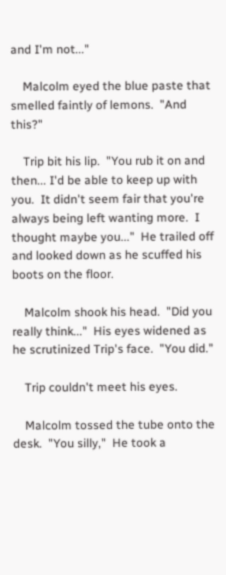and I'm not..."

    Malcolm eyed the blue paste that smelled faintly of lemons.  "And this?"

    Trip bit his lip.  "You rub it on and then... I'd be able to keep up with you.  It didn't seem fair that you're always being left wanting more.  I thought maybe you..."  He trailed off and looked down as he scuffed his boots on the floor.

    Malcolm shook his head.  "Did you really think..."  His eyes widened as he scrutinized Trip's face.  "You did."

    Trip couldn't meet his eyes.

    Malcolm tossed the tube onto the desk.  "You silly,"  He took a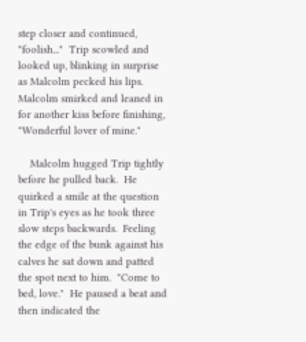step closer and continued, "foolish..."  Trip scowled and looked up, blinking in surprise as Malcolm pecked his lips.  Malcolm smirked and leaned in for another kiss before finishing, "Wonderful lover of mine."

    Malcolm hugged Trip tightly before he pulled back.  He quirked a smile at the question in Trip's eyes as he took three slow steps backwards.  Feeling the edge of the bunk against his calves he sat down and patted the spot next to him.  "Come to bed, love."  He paused a beat and then indicated the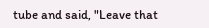tube and said, "Leave that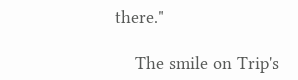there."

    The smile on Trip's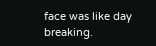face was like day breaking.